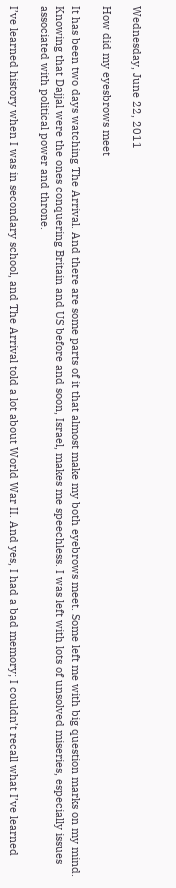Wednesday, June 22, 2011

How did my eyesbrows meet

It has been two days watching The Arrival. And there are some parts of it that almost make my both eyebrows meet. Some left me with big question marks on my mind. Knowing that Dajjal were the ones conquering Britain and US before and soon, Israel, makes me speechless. I was left with lots of unsolved miseries, especially issues associated with political power and throne.

I’ve learned history when I was in secondary school, and The Arrival told a lot about World War II. And yes, I had a bad memory; I couldn’t recall what I’ve learned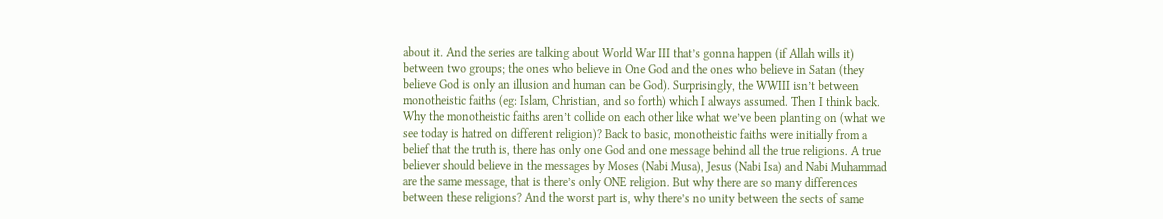about it. And the series are talking about World War III that’s gonna happen (if Allah wills it) between two groups; the ones who believe in One God and the ones who believe in Satan (they believe God is only an illusion and human can be God). Surprisingly, the WWIII isn’t between monotheistic faiths (eg: Islam, Christian, and so forth) which I always assumed. Then I think back. Why the monotheistic faiths aren’t collide on each other like what we’ve been planting on (what we see today is hatred on different religion)? Back to basic, monotheistic faiths were initially from a belief that the truth is, there has only one God and one message behind all the true religions. A true believer should believe in the messages by Moses (Nabi Musa), Jesus (Nabi Isa) and Nabi Muhammad are the same message, that is there’s only ONE religion. But why there are so many differences between these religions? And the worst part is, why there’s no unity between the sects of same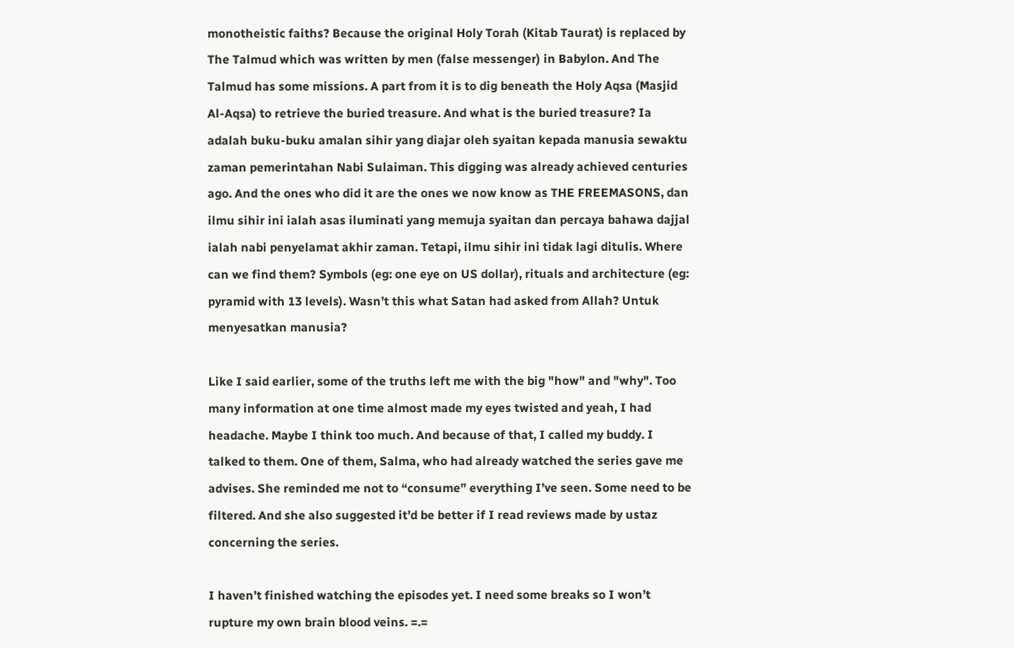monotheistic faiths? Because the original Holy Torah (Kitab Taurat) is replaced by The Talmud which was written by men (false messenger) in Babylon. And The Talmud has some missions. A part from it is to dig beneath the Holy Aqsa (Masjid Al-Aqsa) to retrieve the buried treasure. And what is the buried treasure? Ia adalah buku-buku amalan sihir yang diajar oleh syaitan kepada manusia sewaktu zaman pemerintahan Nabi Sulaiman. This digging was already achieved centuries ago. And the ones who did it are the ones we now know as THE FREEMASONS, dan ilmu sihir ini ialah asas iluminati yang memuja syaitan dan percaya bahawa dajjal ialah nabi penyelamat akhir zaman. Tetapi, ilmu sihir ini tidak lagi ditulis. Where can we find them? Symbols (eg: one eye on US dollar), rituals and architecture (eg: pyramid with 13 levels). Wasn’t this what Satan had asked from Allah? Untuk menyesatkan manusia?

Like I said earlier, some of the truths left me with the big "how" and "why". Too many information at one time almost made my eyes twisted and yeah, I had headache. Maybe I think too much. And because of that, I called my buddy. I talked to them. One of them, Salma, who had already watched the series gave me advises. She reminded me not to “consume” everything I’ve seen. Some need to be filtered. And she also suggested it’d be better if I read reviews made by ustaz concerning the series.

I haven’t finished watching the episodes yet. I need some breaks so I won’t rupture my own brain blood veins. =.=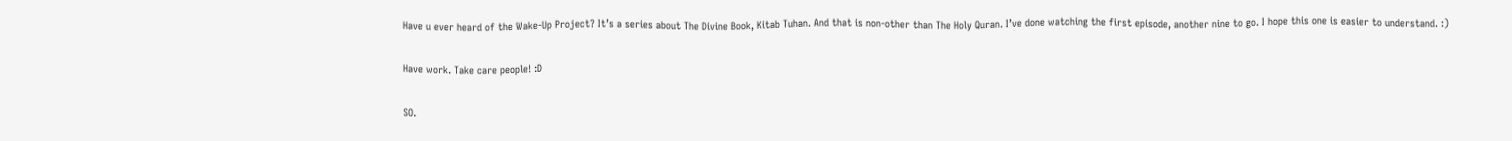Have u ever heard of the Wake-Up Project? It’s a series about The Divine Book, Kitab Tuhan. And that is non-other than The Holy Quran. I’ve done watching the first episode, another nine to go. I hope this one is easier to understand. :)

Have work. Take care people! :D

SO.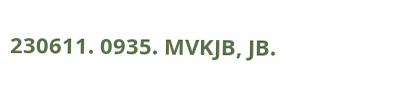230611. 0935. MVKJB, JB.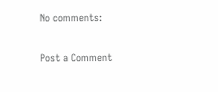No comments:

Post a Comment